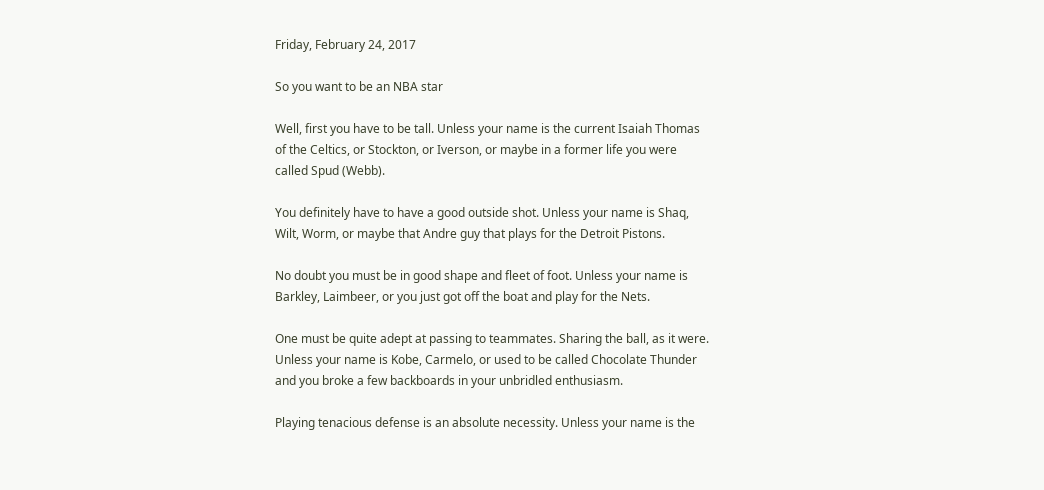Friday, February 24, 2017

So you want to be an NBA star

Well, first you have to be tall. Unless your name is the current Isaiah Thomas of the Celtics, or Stockton, or Iverson, or maybe in a former life you were called Spud (Webb).

You definitely have to have a good outside shot. Unless your name is Shaq, Wilt, Worm, or maybe that Andre guy that plays for the Detroit Pistons.

No doubt you must be in good shape and fleet of foot. Unless your name is Barkley, Laimbeer, or you just got off the boat and play for the Nets.

One must be quite adept at passing to teammates. Sharing the ball, as it were. Unless your name is Kobe, Carmelo, or used to be called Chocolate Thunder and you broke a few backboards in your unbridled enthusiasm.

Playing tenacious defense is an absolute necessity. Unless your name is the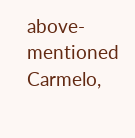above-mentioned Carmelo,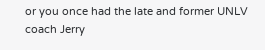or you once had the late and former UNLV coach Jerry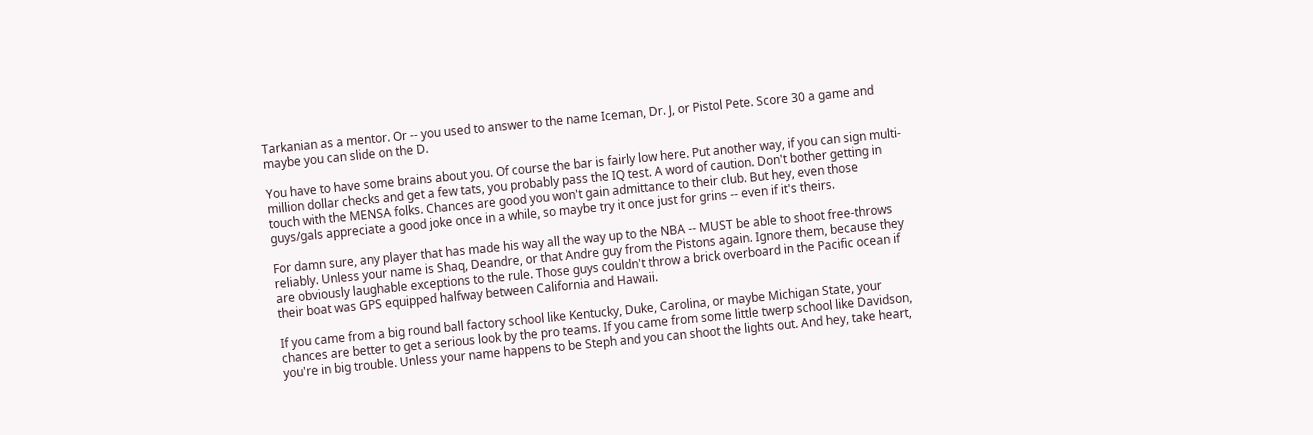Tarkanian as a mentor. Or -- you used to answer to the name Iceman, Dr. J, or Pistol Pete. Score 30 a game and maybe you can slide on the D.

You have to have some brains about you. Of course the bar is fairly low here. Put another way, if you can sign multi-million dollar checks and get a few tats, you probably pass the IQ test. A word of caution. Don't bother getting in touch with the MENSA folks. Chances are good you won't gain admittance to their club. But hey, even those guys/gals appreciate a good joke once in a while, so maybe try it once just for grins -- even if it's theirs.

For damn sure, any player that has made his way all the way up to the NBA -- MUST be able to shoot free-throws reliably. Unless your name is Shaq, Deandre, or that Andre guy from the Pistons again. Ignore them, because they are obviously laughable exceptions to the rule. Those guys couldn't throw a brick overboard in the Pacific ocean if their boat was GPS equipped halfway between California and Hawaii.

If you came from a big round ball factory school like Kentucky, Duke, Carolina, or maybe Michigan State, your chances are better to get a serious look by the pro teams. If you came from some little twerp school like Davidson, you're in big trouble. Unless your name happens to be Steph and you can shoot the lights out. And hey, take heart,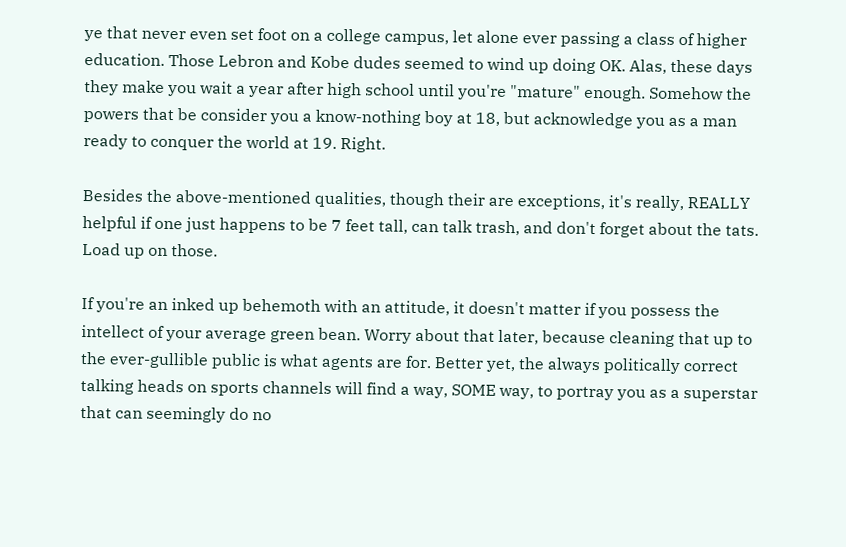ye that never even set foot on a college campus, let alone ever passing a class of higher education. Those Lebron and Kobe dudes seemed to wind up doing OK. Alas, these days they make you wait a year after high school until you're "mature" enough. Somehow the powers that be consider you a know-nothing boy at 18, but acknowledge you as a man ready to conquer the world at 19. Right.

Besides the above-mentioned qualities, though their are exceptions, it's really, REALLY helpful if one just happens to be 7 feet tall, can talk trash, and don't forget about the tats. Load up on those.

If you're an inked up behemoth with an attitude, it doesn't matter if you possess the intellect of your average green bean. Worry about that later, because cleaning that up to the ever-gullible public is what agents are for. Better yet, the always politically correct talking heads on sports channels will find a way, SOME way, to portray you as a superstar that can seemingly do no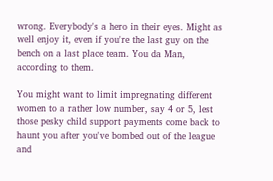wrong. Everybody's a hero in their eyes. Might as well enjoy it, even if you're the last guy on the bench on a last place team. You da Man, according to them.

You might want to limit impregnating different women to a rather low number, say 4 or 5, lest those pesky child support payments come back to haunt you after you've bombed out of the league and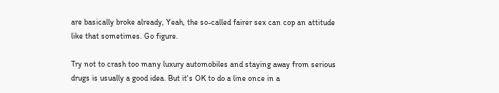are basically broke already, Yeah, the so-called fairer sex can cop an attitude like that sometimes. Go figure.

Try not to crash too many luxury automobiles and staying away from serious drugs is usually a good idea. But it's OK to do a line once in a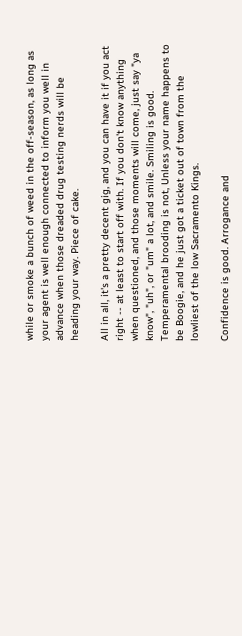while or smoke a bunch of weed in the off-season, as long as your agent is well enough connected to inform you well in advance when those dreaded drug testing nerds will be heading your way. Piece of cake.

All in all, it's a pretty decent gig, and you can have it if you act right -- at least to start off with. If you don't know anything when questioned, and those moments will come, just say "ya know", "uh", or "um" a lot, and smile. Smiling is good. Temperamental brooding is not, Unless your name happens to be Boogie, and he just got a ticket out of town from the lowliest of the low Sacramento Kings.

Confidence is good. Arrogance and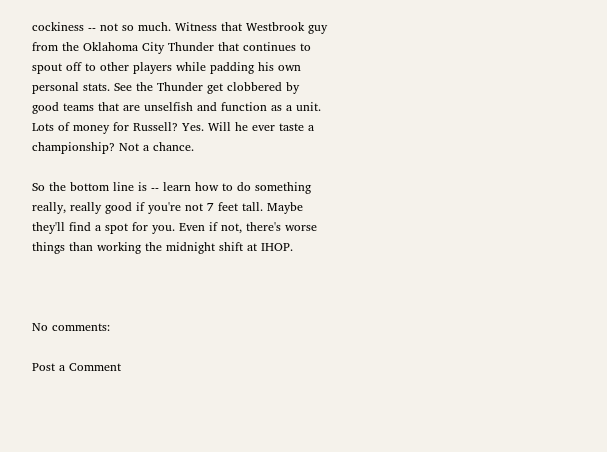cockiness -- not so much. Witness that Westbrook guy from the Oklahoma City Thunder that continues to spout off to other players while padding his own personal stats. See the Thunder get clobbered by good teams that are unselfish and function as a unit. Lots of money for Russell? Yes. Will he ever taste a championship? Not a chance.

So the bottom line is -- learn how to do something really, really good if you're not 7 feet tall. Maybe they'll find a spot for you. Even if not, there's worse things than working the midnight shift at IHOP.



No comments:

Post a Comment